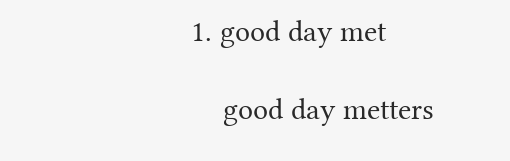1. good day met

    good day metters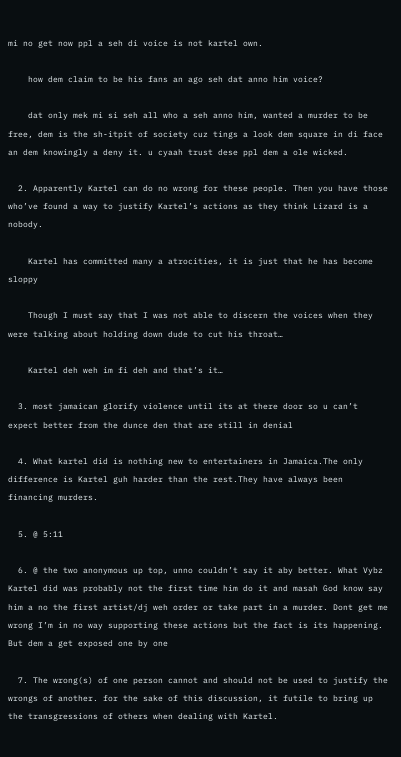mi no get now ppl a seh di voice is not kartel own.

    how dem claim to be his fans an ago seh dat anno him voice?

    dat only mek mi si seh all who a seh anno him, wanted a murder to be free, dem is the sh-itpit of society cuz tings a look dem square in di face an dem knowingly a deny it. u cyaah trust dese ppl dem a ole wicked.

  2. Apparently Kartel can do no wrong for these people. Then you have those who’ve found a way to justify Kartel’s actions as they think Lizard is a nobody.

    Kartel has committed many a atrocities, it is just that he has become sloppy

    Though I must say that I was not able to discern the voices when they were talking about holding down dude to cut his throat…

    Kartel deh weh im fi deh and that’s it…

  3. most jamaican glorify violence until its at there door so u can’t expect better from the dunce den that are still in denial

  4. What kartel did is nothing new to entertainers in Jamaica.The only difference is Kartel guh harder than the rest.They have always been financing murders.

  5. @ 5:11

  6. @ the two anonymous up top, unno couldn’t say it aby better. What Vybz Kartel did was probably not the first time him do it and masah God know say him a no the first artist/dj weh order or take part in a murder. Dont get me wrong I’m in no way supporting these actions but the fact is its happening. But dem a get exposed one by one

  7. The wrong(s) of one person cannot and should not be used to justify the wrongs of another. for the sake of this discussion, it futile to bring up the transgressions of others when dealing with Kartel.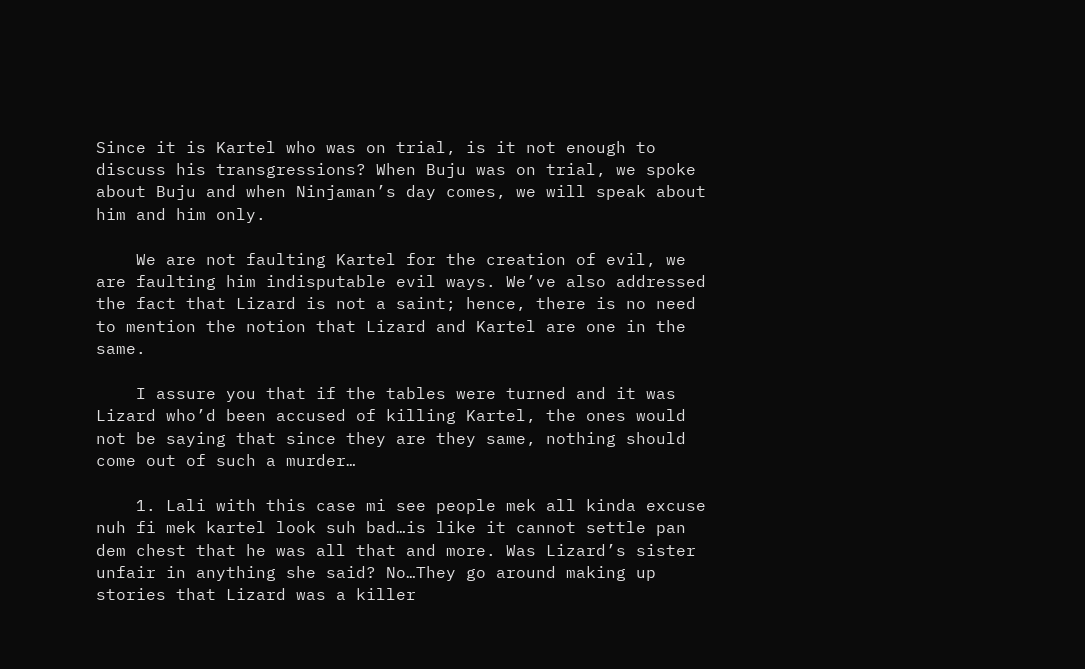Since it is Kartel who was on trial, is it not enough to discuss his transgressions? When Buju was on trial, we spoke about Buju and when Ninjaman’s day comes, we will speak about him and him only.

    We are not faulting Kartel for the creation of evil, we are faulting him indisputable evil ways. We’ve also addressed the fact that Lizard is not a saint; hence, there is no need to mention the notion that Lizard and Kartel are one in the same.

    I assure you that if the tables were turned and it was Lizard who’d been accused of killing Kartel, the ones would not be saying that since they are they same, nothing should come out of such a murder…

    1. Lali with this case mi see people mek all kinda excuse nuh fi mek kartel look suh bad…is like it cannot settle pan dem chest that he was all that and more. Was Lizard’s sister unfair in anything she said? No…They go around making up stories that Lizard was a killer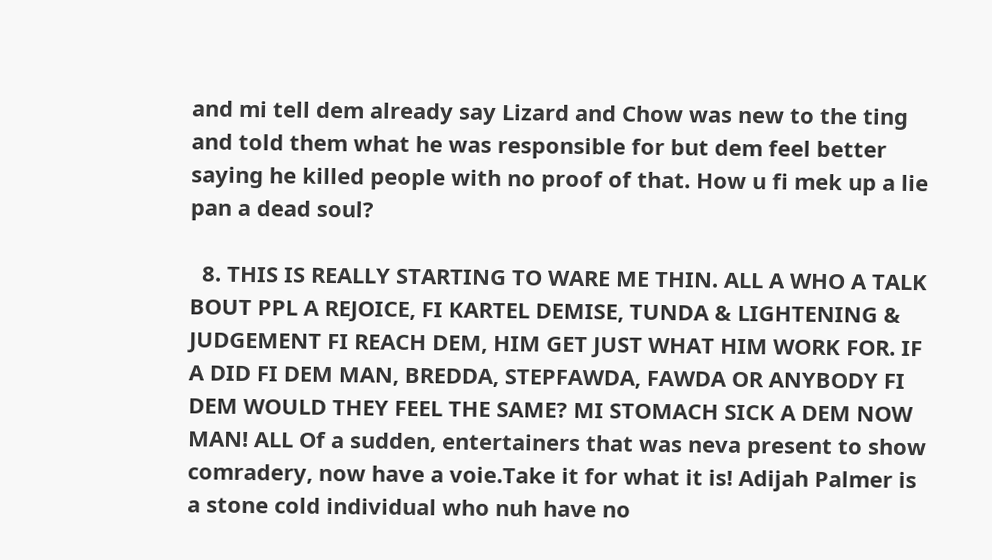and mi tell dem already say Lizard and Chow was new to the ting and told them what he was responsible for but dem feel better saying he killed people with no proof of that. How u fi mek up a lie pan a dead soul?

  8. THIS IS REALLY STARTING TO WARE ME THIN. ALL A WHO A TALK BOUT PPL A REJOICE, FI KARTEL DEMISE, TUNDA & LIGHTENING & JUDGEMENT FI REACH DEM, HIM GET JUST WHAT HIM WORK FOR. IF A DID FI DEM MAN, BREDDA, STEPFAWDA, FAWDA OR ANYBODY FI DEM WOULD THEY FEEL THE SAME? MI STOMACH SICK A DEM NOW MAN! ALL Of a sudden, entertainers that was neva present to show comradery, now have a voie.Take it for what it is! Adijah Palmer is a stone cold individual who nuh have no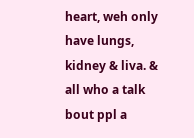heart, weh only have lungs, kidney & liva. & all who a talk bout ppl a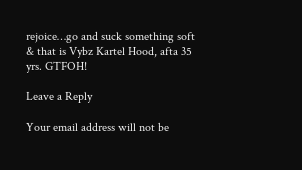rejoice…go and suck something soft & that is Vybz Kartel Hood, afta 35 yrs. GTFOH!

Leave a Reply

Your email address will not be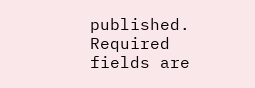published. Required fields are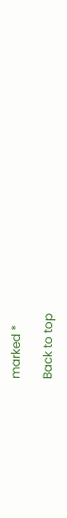marked *

Back to top